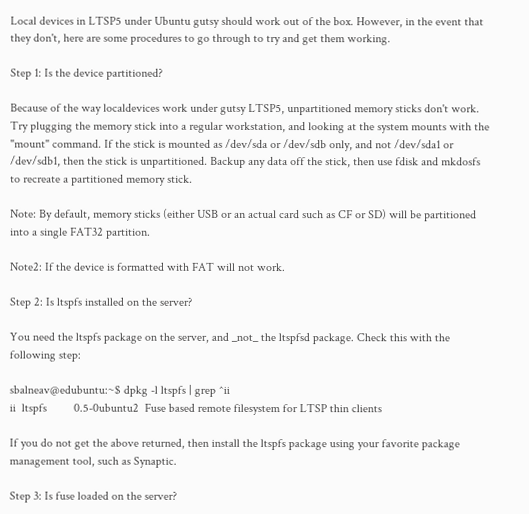Local devices in LTSP5 under Ubuntu gutsy should work out of the box. However, in the event that they don't, here are some procedures to go through to try and get them working.

Step 1: Is the device partitioned?

Because of the way localdevices work under gutsy LTSP5, unpartitioned memory sticks don't work. Try plugging the memory stick into a regular workstation, and looking at the system mounts with the "mount" command. If the stick is mounted as /dev/sda or /dev/sdb only, and not /dev/sda1 or /dev/sdb1, then the stick is unpartitioned. Backup any data off the stick, then use fdisk and mkdosfs to recreate a partitioned memory stick.

Note: By default, memory sticks (either USB or an actual card such as CF or SD) will be partitioned into a single FAT32 partition.

Note2: If the device is formatted with FAT will not work.

Step 2: Is ltspfs installed on the server?

You need the ltspfs package on the server, and _not_ the ltspfsd package. Check this with the following step:

sbalneav@edubuntu:~$ dpkg -l ltspfs | grep ^ii
ii  ltspfs         0.5-0ubuntu2  Fuse based remote filesystem for LTSP thin clients

If you do not get the above returned, then install the ltspfs package using your favorite package management tool, such as Synaptic.

Step 3: Is fuse loaded on the server?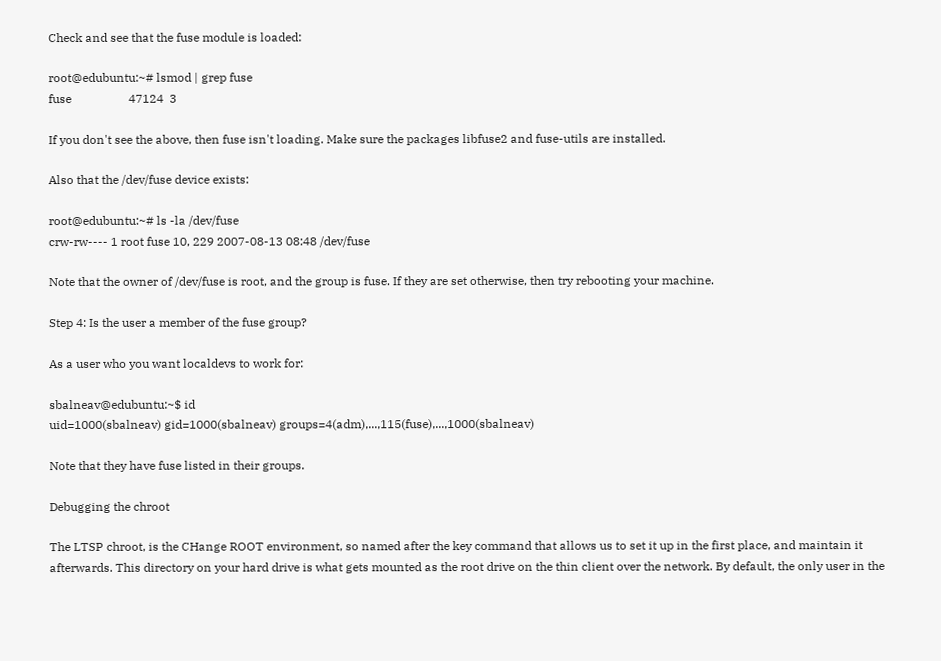Check and see that the fuse module is loaded:

root@edubuntu:~# lsmod | grep fuse
fuse                   47124  3

If you don't see the above, then fuse isn't loading. Make sure the packages libfuse2 and fuse-utils are installed.

Also that the /dev/fuse device exists:

root@edubuntu:~# ls -la /dev/fuse
crw-rw---- 1 root fuse 10, 229 2007-08-13 08:48 /dev/fuse

Note that the owner of /dev/fuse is root, and the group is fuse. If they are set otherwise, then try rebooting your machine.

Step 4: Is the user a member of the fuse group?

As a user who you want localdevs to work for:

sbalneav@edubuntu:~$ id
uid=1000(sbalneav) gid=1000(sbalneav) groups=4(adm),...,115(fuse),...,1000(sbalneav)

Note that they have fuse listed in their groups.

Debugging the chroot

The LTSP chroot, is the CHange ROOT environment, so named after the key command that allows us to set it up in the first place, and maintain it afterwards. This directory on your hard drive is what gets mounted as the root drive on the thin client over the network. By default, the only user in the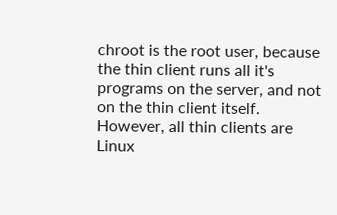chroot is the root user, because the thin client runs all it's programs on the server, and not on the thin client itself. However, all thin clients are Linux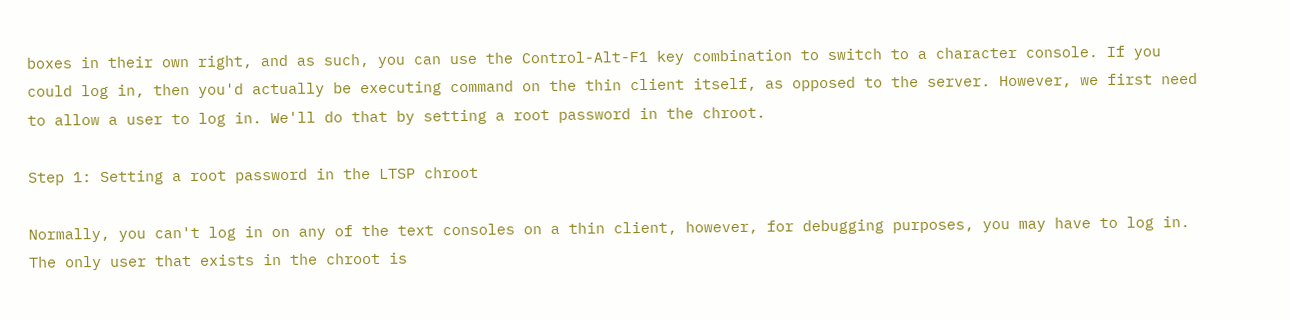boxes in their own right, and as such, you can use the Control-Alt-F1 key combination to switch to a character console. If you could log in, then you'd actually be executing command on the thin client itself, as opposed to the server. However, we first need to allow a user to log in. We'll do that by setting a root password in the chroot.

Step 1: Setting a root password in the LTSP chroot

Normally, you can't log in on any of the text consoles on a thin client, however, for debugging purposes, you may have to log in. The only user that exists in the chroot is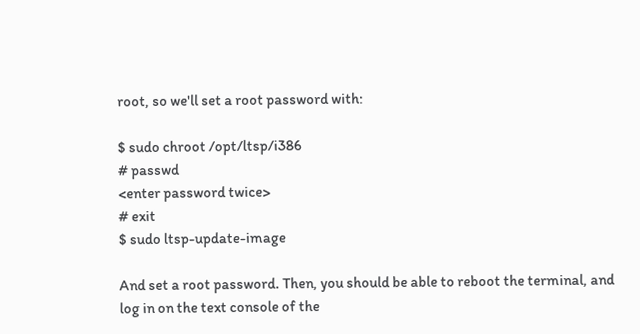root, so we'll set a root password with:

$ sudo chroot /opt/ltsp/i386
# passwd
<enter password twice>
# exit
$ sudo ltsp-update-image

And set a root password. Then, you should be able to reboot the terminal, and log in on the text console of the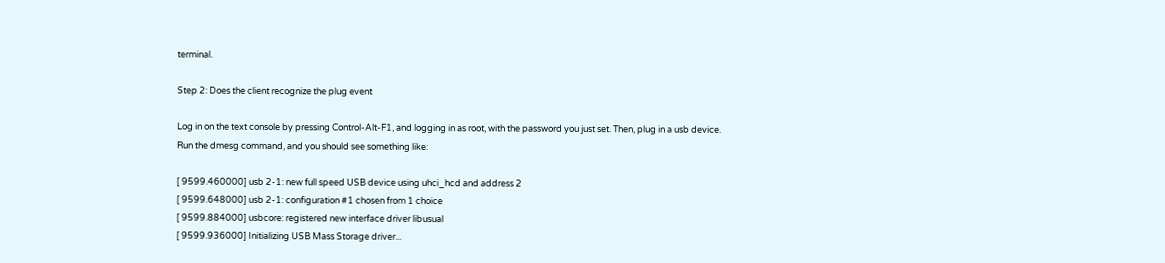terminal.

Step 2: Does the client recognize the plug event

Log in on the text console by pressing Control-Alt-F1, and logging in as root, with the password you just set. Then, plug in a usb device. Run the dmesg command, and you should see something like:

[ 9599.460000] usb 2-1: new full speed USB device using uhci_hcd and address 2
[ 9599.648000] usb 2-1: configuration #1 chosen from 1 choice
[ 9599.884000] usbcore: registered new interface driver libusual
[ 9599.936000] Initializing USB Mass Storage driver...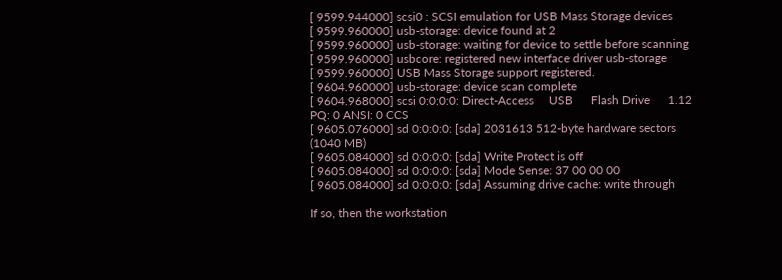[ 9599.944000] scsi0 : SCSI emulation for USB Mass Storage devices
[ 9599.960000] usb-storage: device found at 2
[ 9599.960000] usb-storage: waiting for device to settle before scanning
[ 9599.960000] usbcore: registered new interface driver usb-storage
[ 9599.960000] USB Mass Storage support registered.
[ 9604.960000] usb-storage: device scan complete
[ 9604.968000] scsi 0:0:0:0: Direct-Access     USB      Flash Drive      1.12 PQ: 0 ANSI: 0 CCS
[ 9605.076000] sd 0:0:0:0: [sda] 2031613 512-byte hardware sectors (1040 MB)
[ 9605.084000] sd 0:0:0:0: [sda] Write Protect is off
[ 9605.084000] sd 0:0:0:0: [sda] Mode Sense: 37 00 00 00
[ 9605.084000] sd 0:0:0:0: [sda] Assuming drive cache: write through

If so, then the workstation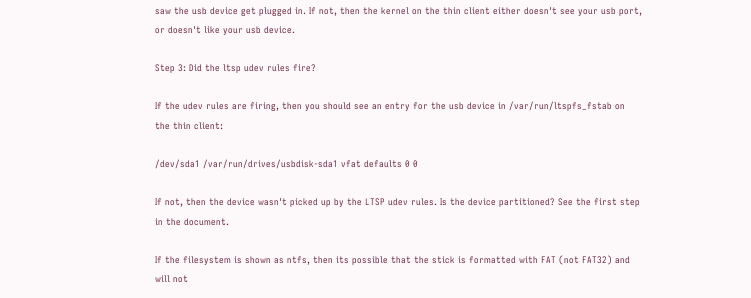saw the usb device get plugged in. If not, then the kernel on the thin client either doesn't see your usb port, or doesn't like your usb device.

Step 3: Did the ltsp udev rules fire?

If the udev rules are firing, then you should see an entry for the usb device in /var/run/ltspfs_fstab on the thin client:

/dev/sda1 /var/run/drives/usbdisk-sda1 vfat defaults 0 0

If not, then the device wasn't picked up by the LTSP udev rules. Is the device partitioned? See the first step in the document.

If the filesystem is shown as ntfs, then its possible that the stick is formatted with FAT (not FAT32) and will not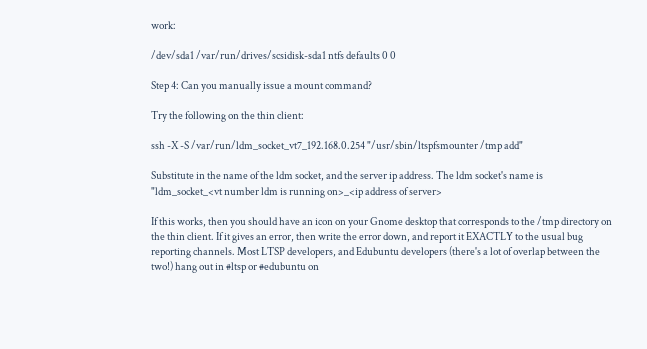work:

/dev/sda1 /var/run/drives/scsidisk-sda1 ntfs defaults 0 0

Step 4: Can you manually issue a mount command?

Try the following on the thin client:

ssh -X -S /var/run/ldm_socket_vt7_192.168.0.254 "/usr/sbin/ltspfsmounter /tmp add"

Substitute in the name of the ldm socket, and the server ip address. The ldm socket's name is "ldm_socket_<vt number ldm is running on>_<ip address of server>

If this works, then you should have an icon on your Gnome desktop that corresponds to the /tmp directory on the thin client. If it gives an error, then write the error down, and report it EXACTLY to the usual bug reporting channels. Most LTSP developers, and Edubuntu developers (there's a lot of overlap between the two!) hang out in #ltsp or #edubuntu on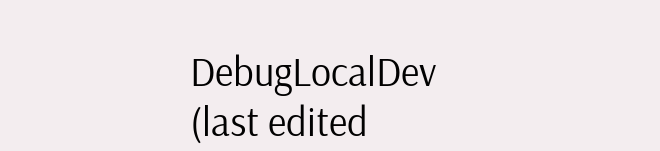DebugLocalDev (last edited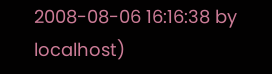2008-08-06 16:16:38 by localhost)